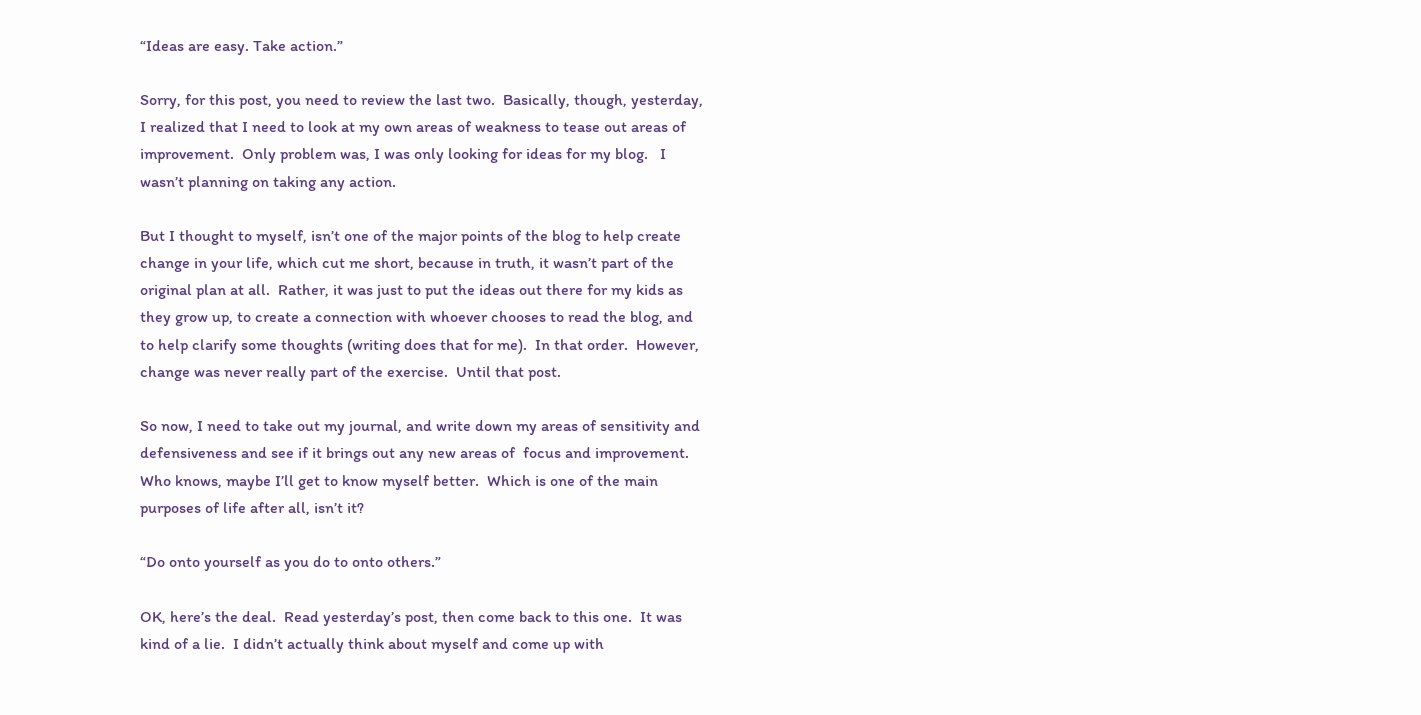“Ideas are easy. Take action.”

Sorry, for this post, you need to review the last two.  Basically, though, yesterday, I realized that I need to look at my own areas of weakness to tease out areas of improvement.  Only problem was, I was only looking for ideas for my blog.   I wasn’t planning on taking any action.

But I thought to myself, isn’t one of the major points of the blog to help create change in your life, which cut me short, because in truth, it wasn’t part of the original plan at all.  Rather, it was just to put the ideas out there for my kids as they grow up, to create a connection with whoever chooses to read the blog, and to help clarify some thoughts (writing does that for me).  In that order.  However, change was never really part of the exercise.  Until that post.

So now, I need to take out my journal, and write down my areas of sensitivity and defensiveness and see if it brings out any new areas of  focus and improvement.  Who knows, maybe I’ll get to know myself better.  Which is one of the main purposes of life after all, isn’t it?

“Do onto yourself as you do to onto others.”

OK, here’s the deal.  Read yesterday’s post, then come back to this one.  It was kind of a lie.  I didn’t actually think about myself and come up with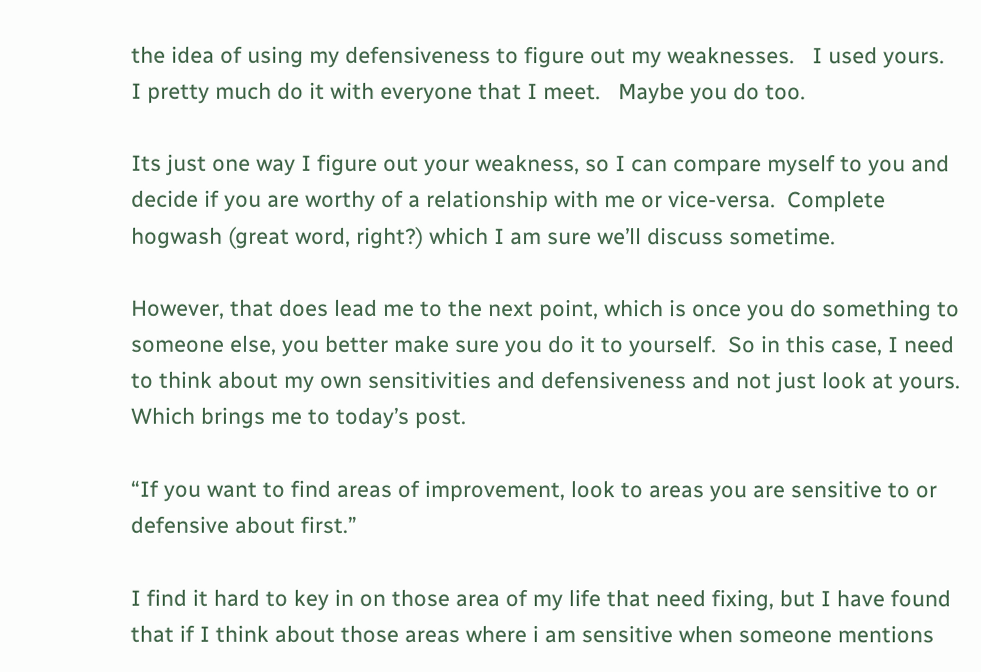the idea of using my defensiveness to figure out my weaknesses.   I used yours.   I pretty much do it with everyone that I meet.   Maybe you do too.

Its just one way I figure out your weakness, so I can compare myself to you and decide if you are worthy of a relationship with me or vice-versa.  Complete hogwash (great word, right?) which I am sure we’ll discuss sometime.

However, that does lead me to the next point, which is once you do something to someone else, you better make sure you do it to yourself.  So in this case, I need to think about my own sensitivities and defensiveness and not just look at yours.  Which brings me to today’s post.

“If you want to find areas of improvement, look to areas you are sensitive to or defensive about first.”

I find it hard to key in on those area of my life that need fixing, but I have found that if I think about those areas where i am sensitive when someone mentions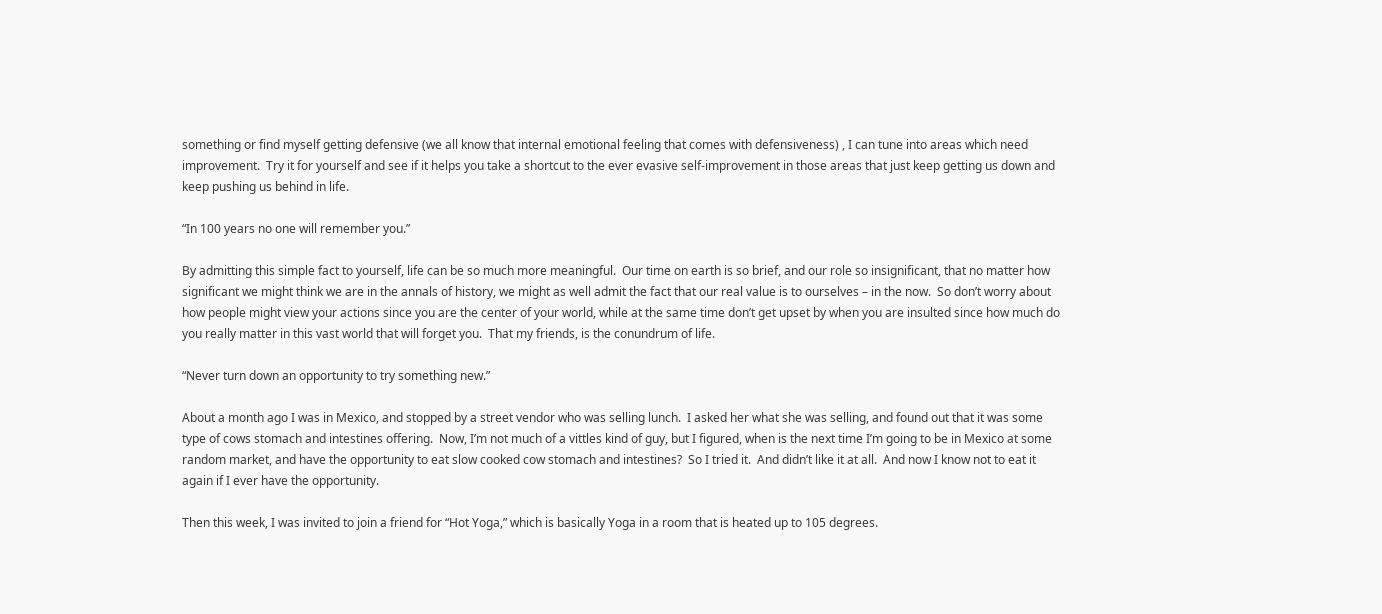something or find myself getting defensive (we all know that internal emotional feeling that comes with defensiveness) , I can tune into areas which need improvement.  Try it for yourself and see if it helps you take a shortcut to the ever evasive self-improvement in those areas that just keep getting us down and keep pushing us behind in life.

“In 100 years no one will remember you.”

By admitting this simple fact to yourself, life can be so much more meaningful.  Our time on earth is so brief, and our role so insignificant, that no matter how significant we might think we are in the annals of history, we might as well admit the fact that our real value is to ourselves – in the now.  So don’t worry about how people might view your actions since you are the center of your world, while at the same time don’t get upset by when you are insulted since how much do you really matter in this vast world that will forget you.  That my friends, is the conundrum of life.

“Never turn down an opportunity to try something new.”

About a month ago I was in Mexico, and stopped by a street vendor who was selling lunch.  I asked her what she was selling, and found out that it was some type of cows stomach and intestines offering.  Now, I’m not much of a vittles kind of guy, but I figured, when is the next time I’m going to be in Mexico at some random market, and have the opportunity to eat slow cooked cow stomach and intestines?  So I tried it.  And didn’t like it at all.  And now I know not to eat it again if I ever have the opportunity.

Then this week, I was invited to join a friend for “Hot Yoga,” which is basically Yoga in a room that is heated up to 105 degrees.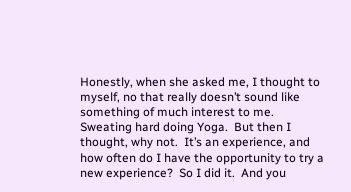Honestly, when she asked me, I thought to myself, no that really doesn’t sound like something of much interest to me. Sweating hard doing Yoga.  But then I thought, why not.  It’s an experience, and how often do I have the opportunity to try a new experience?  So I did it.  And you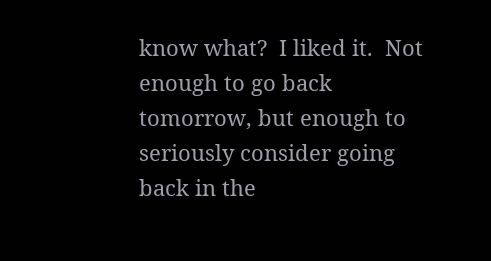know what?  I liked it.  Not enough to go back tomorrow, but enough to seriously consider going back in the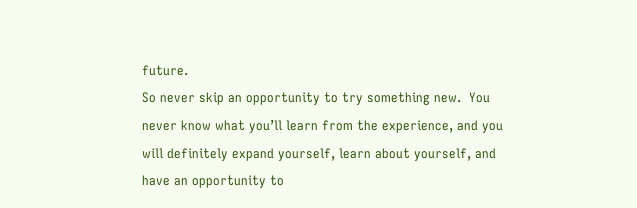future.
So never skip an opportunity to try something new.  You never know what you’ll learn from the experience, and you will definitely expand yourself, learn about yourself, and have an opportunity to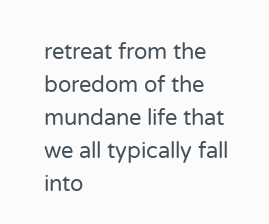retreat from the boredom of the mundane life that we all typically fall into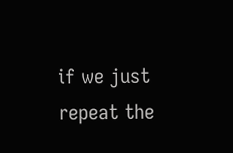if we just repeat the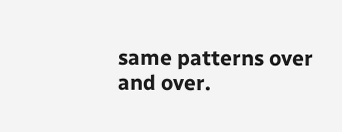same patterns over and over.